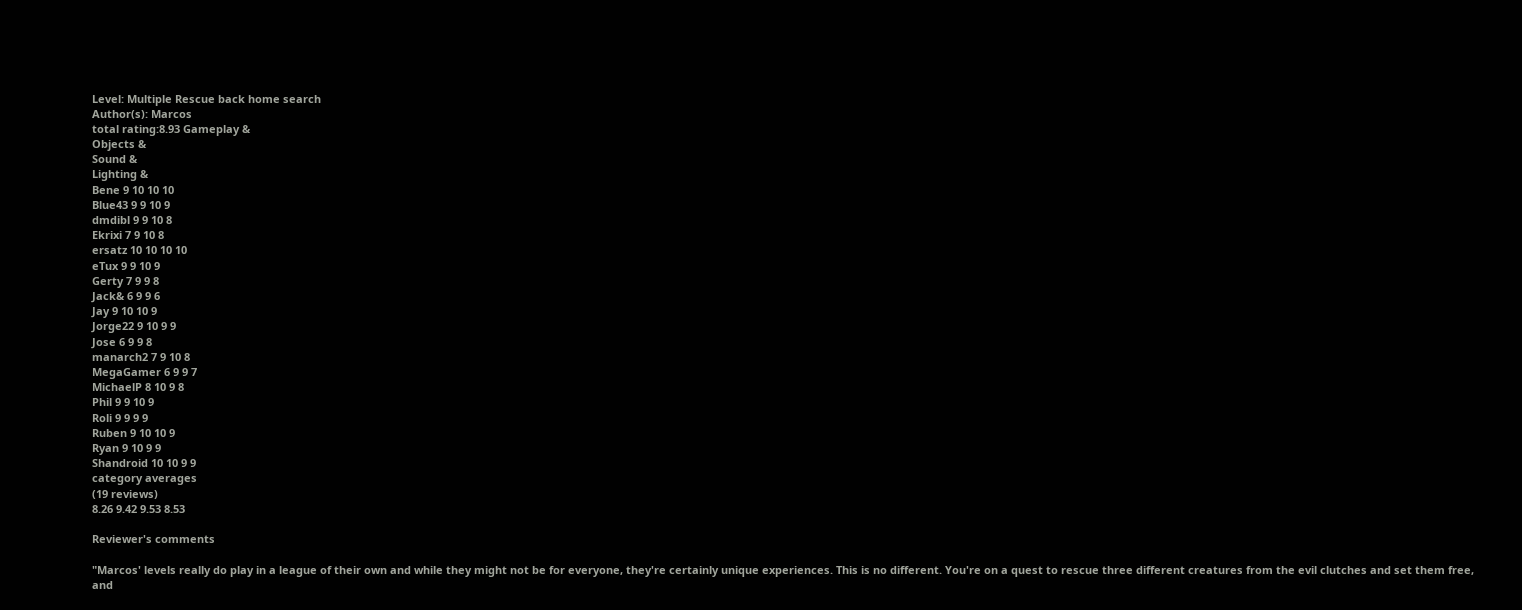Level: Multiple Rescue back home search
Author(s): Marcos
total rating:8.93 Gameplay &
Objects &
Sound &
Lighting &
Bene 9 10 10 10
Blue43 9 9 10 9
dmdibl 9 9 10 8
Ekrixi 7 9 10 8
ersatz 10 10 10 10
eTux 9 9 10 9
Gerty 7 9 9 8
Jack& 6 9 9 6
Jay 9 10 10 9
Jorge22 9 10 9 9
Jose 6 9 9 8
manarch2 7 9 10 8
MegaGamer 6 9 9 7
MichaelP 8 10 9 8
Phil 9 9 10 9
Roli 9 9 9 9
Ruben 9 10 10 9
Ryan 9 10 9 9
Shandroid 10 10 9 9
category averages
(19 reviews)
8.26 9.42 9.53 8.53

Reviewer's comments

"Marcos' levels really do play in a league of their own and while they might not be for everyone, they're certainly unique experiences. This is no different. You're on a quest to rescue three different creatures from the evil clutches and set them free, and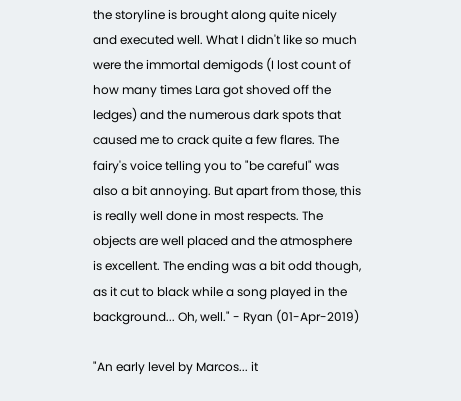the storyline is brought along quite nicely and executed well. What I didn't like so much were the immortal demigods (I lost count of how many times Lara got shoved off the ledges) and the numerous dark spots that caused me to crack quite a few flares. The fairy's voice telling you to "be careful" was also a bit annoying. But apart from those, this is really well done in most respects. The objects are well placed and the atmosphere is excellent. The ending was a bit odd though, as it cut to black while a song played in the background... Oh, well." - Ryan (01-Apr-2019)

"An early level by Marcos... it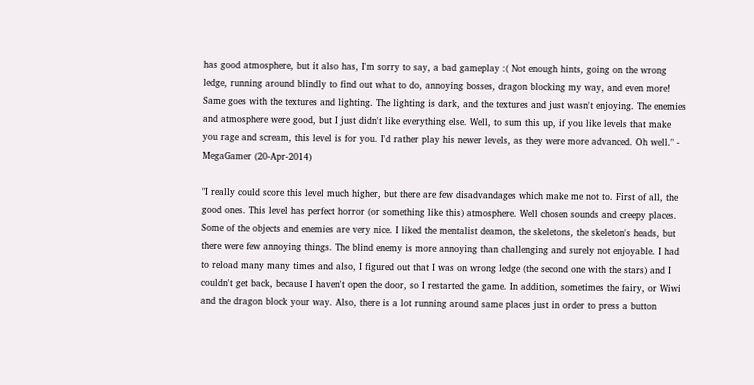has good atmosphere, but it also has, I'm sorry to say, a bad gameplay :( Not enough hints, going on the wrong ledge, running around blindly to find out what to do, annoying bosses, dragon blocking my way, and even more! Same goes with the textures and lighting. The lighting is dark, and the textures and just wasn't enjoying. The enemies and atmosphere were good, but I just didn't like everything else. Well, to sum this up, if you like levels that make you rage and scream, this level is for you. I'd rather play his newer levels, as they were more advanced. Oh well." - MegaGamer (20-Apr-2014)

"I really could score this level much higher, but there are few disadvandages which make me not to. First of all, the good ones. This level has perfect horror (or something like this) atmosphere. Well chosen sounds and creepy places. Some of the objects and enemies are very nice. I liked the mentalist deamon, the skeletons, the skeleton's heads, but there were few annoying things. The blind enemy is more annoying than challenging and surely not enjoyable. I had to reload many many times and also, I figured out that I was on wrong ledge (the second one with the stars) and I couldn't get back, because I haven't open the door, so I restarted the game. In addition, sometimes the fairy, or Wiwi and the dragon block your way. Also, there is a lot running around same places just in order to press a button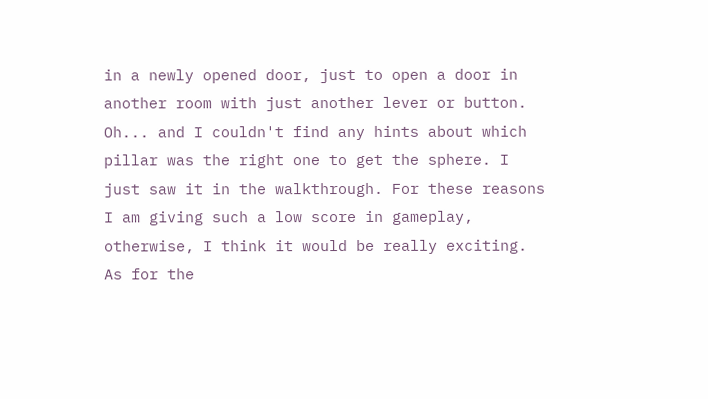in a newly opened door, just to open a door in another room with just another lever or button. Oh... and I couldn't find any hints about which pillar was the right one to get the sphere. I just saw it in the walkthrough. For these reasons I am giving such a low score in gameplay, otherwise, I think it would be really exciting. As for the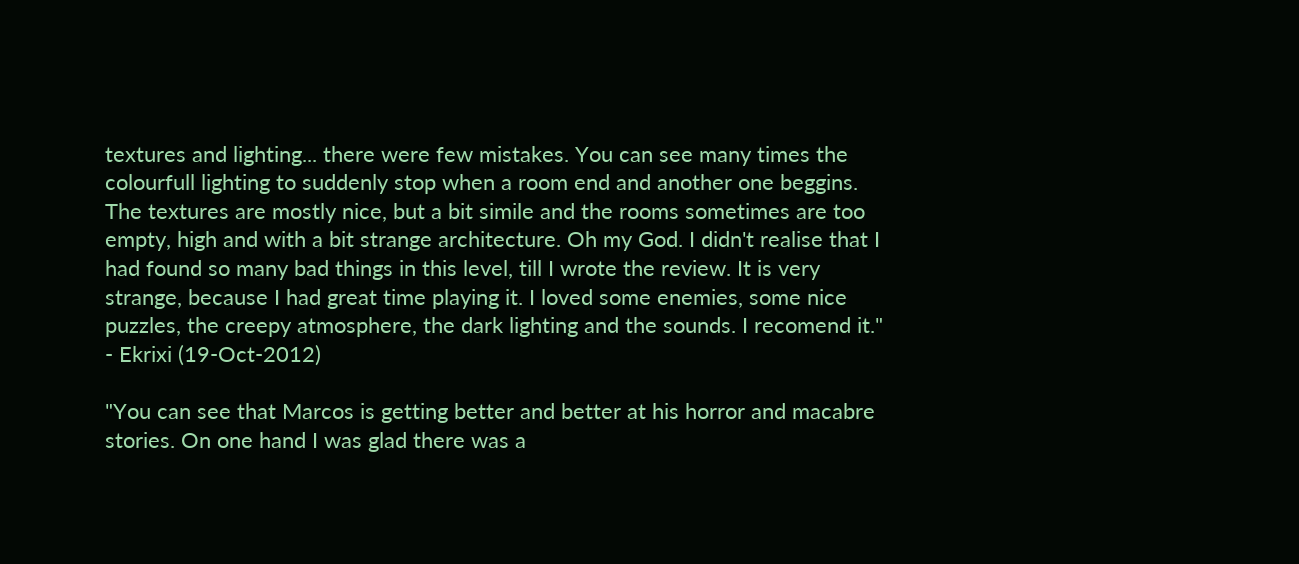textures and lighting... there were few mistakes. You can see many times the colourfull lighting to suddenly stop when a room end and another one beggins. The textures are mostly nice, but a bit simile and the rooms sometimes are too empty, high and with a bit strange architecture. Oh my God. I didn't realise that I had found so many bad things in this level, till I wrote the review. It is very strange, because I had great time playing it. I loved some enemies, some nice puzzles, the creepy atmosphere, the dark lighting and the sounds. I recomend it." - Ekrixi (19-Oct-2012)

"You can see that Marcos is getting better and better at his horror and macabre stories. On one hand I was glad there was a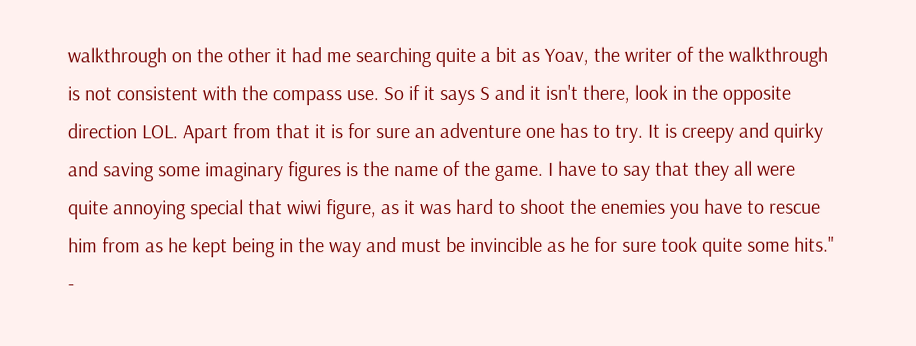walkthrough on the other it had me searching quite a bit as Yoav, the writer of the walkthrough is not consistent with the compass use. So if it says S and it isn't there, look in the opposite direction LOL. Apart from that it is for sure an adventure one has to try. It is creepy and quirky and saving some imaginary figures is the name of the game. I have to say that they all were quite annoying special that wiwi figure, as it was hard to shoot the enemies you have to rescue him from as he kept being in the way and must be invincible as he for sure took quite some hits." -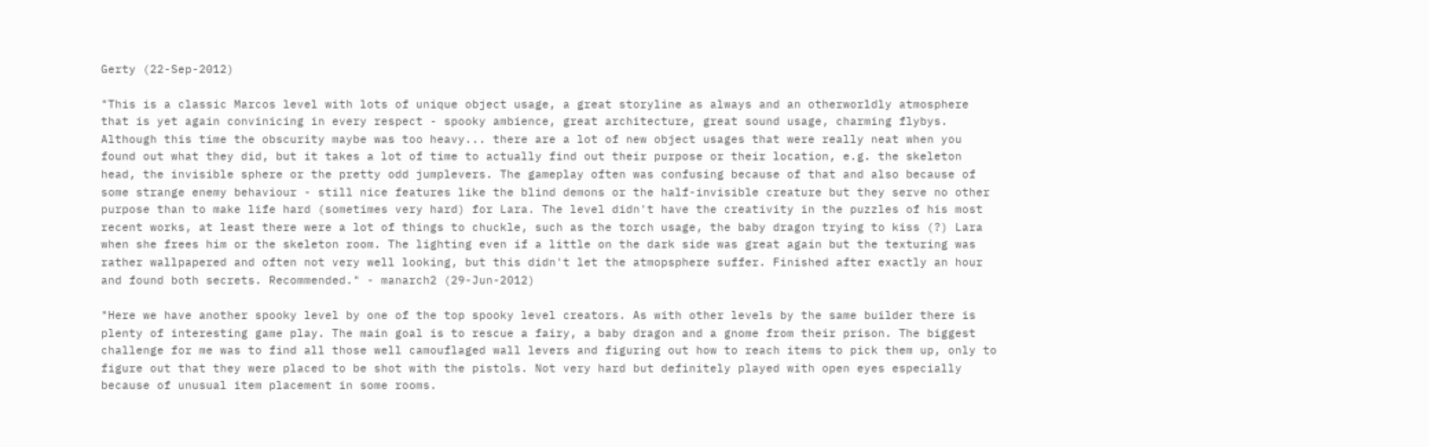Gerty (22-Sep-2012)

"This is a classic Marcos level with lots of unique object usage, a great storyline as always and an otherworldly atmosphere that is yet again convinicing in every respect - spooky ambience, great architecture, great sound usage, charming flybys. Although this time the obscurity maybe was too heavy... there are a lot of new object usages that were really neat when you found out what they did, but it takes a lot of time to actually find out their purpose or their location, e.g. the skeleton head, the invisible sphere or the pretty odd jumplevers. The gameplay often was confusing because of that and also because of some strange enemy behaviour - still nice features like the blind demons or the half-invisible creature but they serve no other purpose than to make life hard (sometimes very hard) for Lara. The level didn't have the creativity in the puzzles of his most recent works, at least there were a lot of things to chuckle, such as the torch usage, the baby dragon trying to kiss (?) Lara when she frees him or the skeleton room. The lighting even if a little on the dark side was great again but the texturing was rather wallpapered and often not very well looking, but this didn't let the atmopsphere suffer. Finished after exactly an hour and found both secrets. Recommended." - manarch2 (29-Jun-2012)

"Here we have another spooky level by one of the top spooky level creators. As with other levels by the same builder there is plenty of interesting game play. The main goal is to rescue a fairy, a baby dragon and a gnome from their prison. The biggest challenge for me was to find all those well camouflaged wall levers and figuring out how to reach items to pick them up, only to figure out that they were placed to be shot with the pistols. Not very hard but definitely played with open eyes especially because of unusual item placement in some rooms.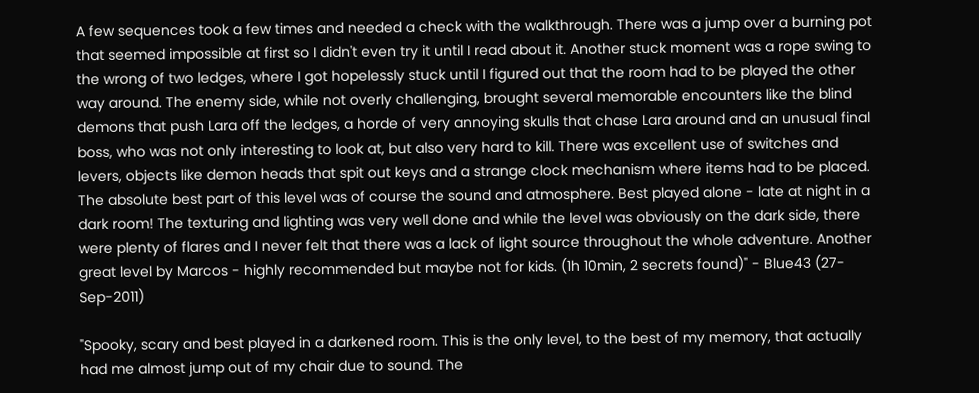A few sequences took a few times and needed a check with the walkthrough. There was a jump over a burning pot that seemed impossible at first so I didn't even try it until I read about it. Another stuck moment was a rope swing to the wrong of two ledges, where I got hopelessly stuck until I figured out that the room had to be played the other way around. The enemy side, while not overly challenging, brought several memorable encounters like the blind demons that push Lara off the ledges, a horde of very annoying skulls that chase Lara around and an unusual final boss, who was not only interesting to look at, but also very hard to kill. There was excellent use of switches and levers, objects like demon heads that spit out keys and a strange clock mechanism where items had to be placed. The absolute best part of this level was of course the sound and atmosphere. Best played alone - late at night in a dark room! The texturing and lighting was very well done and while the level was obviously on the dark side, there were plenty of flares and I never felt that there was a lack of light source throughout the whole adventure. Another great level by Marcos - highly recommended but maybe not for kids. (1h 10min, 2 secrets found)" - Blue43 (27-Sep-2011)

"Spooky, scary and best played in a darkened room. This is the only level, to the best of my memory, that actually had me almost jump out of my chair due to sound. The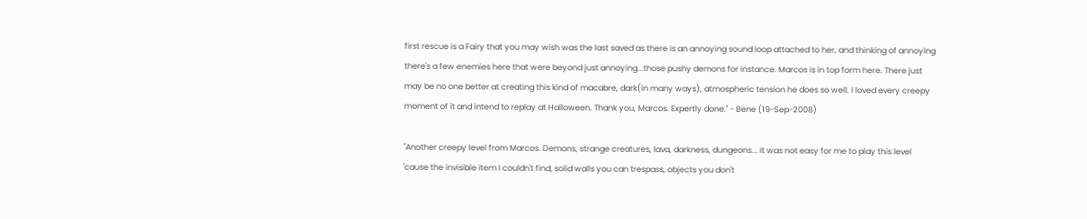first rescue is a Fairy that you may wish was the last saved as there is an annoying sound loop attached to her, and thinking of annoying there's a few enemies here that were beyond just annoying...those pushy demons for instance. Marcos is in top form here. There just may be no one better at creating this kind of macabre, dark(in many ways), atmospheric tension he does so well. I loved every creepy moment of it and intend to replay at Halloween. Thank you, Marcos. Expertly done." - Bene (19-Sep-2008)

"Another creepy level from Marcos. Demons, strange creatures, lava, darkness, dungeons... It was not easy for me to play this level 'cause the invisible item I couldn't find, solid walls you can trespass, objects you don't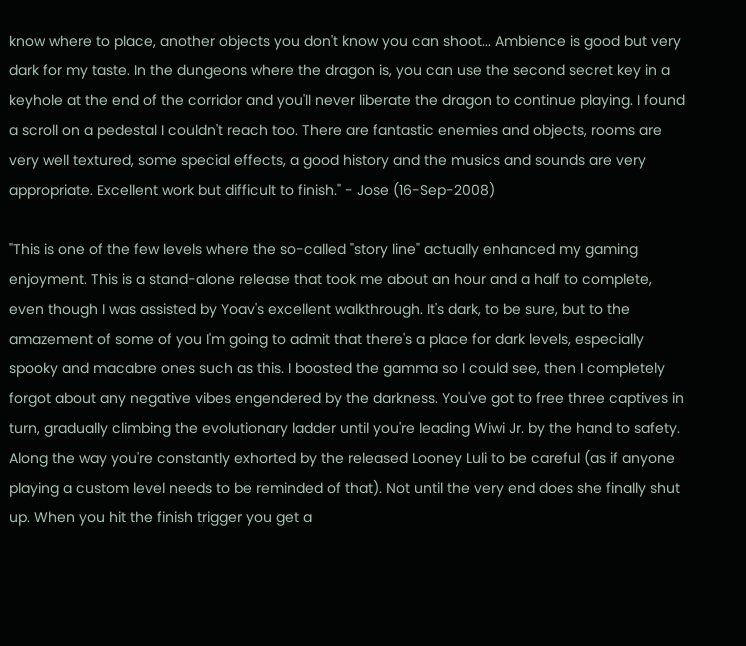know where to place, another objects you don't know you can shoot... Ambience is good but very dark for my taste. In the dungeons where the dragon is, you can use the second secret key in a keyhole at the end of the corridor and you'll never liberate the dragon to continue playing. I found a scroll on a pedestal I couldn't reach too. There are fantastic enemies and objects, rooms are very well textured, some special effects, a good history and the musics and sounds are very appropriate. Excellent work but difficult to finish." - Jose (16-Sep-2008)

"This is one of the few levels where the so-called "story line" actually enhanced my gaming enjoyment. This is a stand-alone release that took me about an hour and a half to complete, even though I was assisted by Yoav's excellent walkthrough. It's dark, to be sure, but to the amazement of some of you I'm going to admit that there's a place for dark levels, especially spooky and macabre ones such as this. I boosted the gamma so I could see, then I completely forgot about any negative vibes engendered by the darkness. You've got to free three captives in turn, gradually climbing the evolutionary ladder until you're leading Wiwi Jr. by the hand to safety. Along the way you're constantly exhorted by the released Looney Luli to be careful (as if anyone playing a custom level needs to be reminded of that). Not until the very end does she finally shut up. When you hit the finish trigger you get a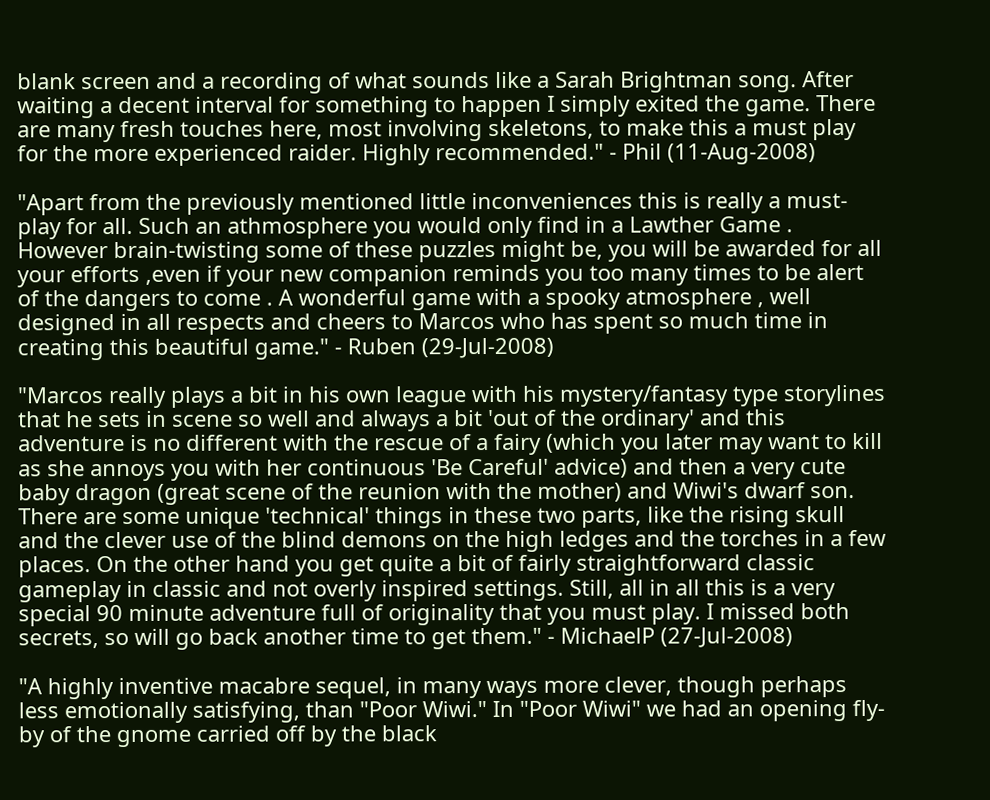blank screen and a recording of what sounds like a Sarah Brightman song. After waiting a decent interval for something to happen I simply exited the game. There are many fresh touches here, most involving skeletons, to make this a must play for the more experienced raider. Highly recommended." - Phil (11-Aug-2008)

"Apart from the previously mentioned little inconveniences this is really a must-play for all. Such an athmosphere you would only find in a Lawther Game . However brain-twisting some of these puzzles might be, you will be awarded for all your efforts ,even if your new companion reminds you too many times to be alert of the dangers to come . A wonderful game with a spooky atmosphere , well designed in all respects and cheers to Marcos who has spent so much time in creating this beautiful game." - Ruben (29-Jul-2008)

"Marcos really plays a bit in his own league with his mystery/fantasy type storylines that he sets in scene so well and always a bit 'out of the ordinary' and this adventure is no different with the rescue of a fairy (which you later may want to kill as she annoys you with her continuous 'Be Careful' advice) and then a very cute baby dragon (great scene of the reunion with the mother) and Wiwi's dwarf son. There are some unique 'technical' things in these two parts, like the rising skull and the clever use of the blind demons on the high ledges and the torches in a few places. On the other hand you get quite a bit of fairly straightforward classic gameplay in classic and not overly inspired settings. Still, all in all this is a very special 90 minute adventure full of originality that you must play. I missed both secrets, so will go back another time to get them." - MichaelP (27-Jul-2008)

"A highly inventive macabre sequel, in many ways more clever, though perhaps less emotionally satisfying, than "Poor Wiwi." In "Poor Wiwi" we had an opening fly-by of the gnome carried off by the black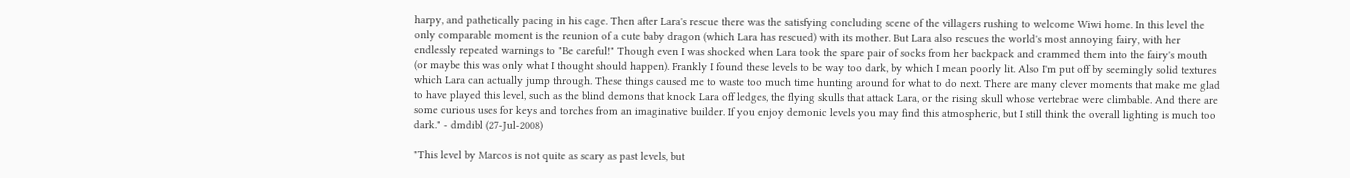harpy, and pathetically pacing in his cage. Then after Lara's rescue there was the satisfying concluding scene of the villagers rushing to welcome Wiwi home. In this level the only comparable moment is the reunion of a cute baby dragon (which Lara has rescued) with its mother. But Lara also rescues the world's most annoying fairy, with her endlessly repeated warnings to "Be careful!" Though even I was shocked when Lara took the spare pair of socks from her backpack and crammed them into the fairy's mouth (or maybe this was only what I thought should happen). Frankly I found these levels to be way too dark, by which I mean poorly lit. Also I'm put off by seemingly solid textures which Lara can actually jump through. These things caused me to waste too much time hunting around for what to do next. There are many clever moments that make me glad to have played this level, such as the blind demons that knock Lara off ledges, the flying skulls that attack Lara, or the rising skull whose vertebrae were climbable. And there are some curious uses for keys and torches from an imaginative builder. If you enjoy demonic levels you may find this atmospheric, but I still think the overall lighting is much too dark." - dmdibl (27-Jul-2008)

"This level by Marcos is not quite as scary as past levels, but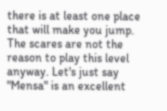there is at least one place that will make you jump. The scares are not the reason to play this level anyway. Let's just say "Mensa" is an excellent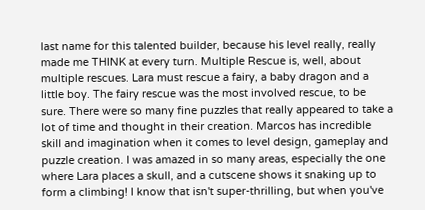last name for this talented builder, because his level really, really made me THINK at every turn. Multiple Rescue is, well, about multiple rescues. Lara must rescue a fairy, a baby dragon and a little boy. The fairy rescue was the most involved rescue, to be sure. There were so many fine puzzles that really appeared to take a lot of time and thought in their creation. Marcos has incredible skill and imagination when it comes to level design, gameplay and puzzle creation. I was amazed in so many areas, especially the one where Lara places a skull, and a cutscene shows it snaking up to form a climbing! I know that isn't super-thrilling, but when you've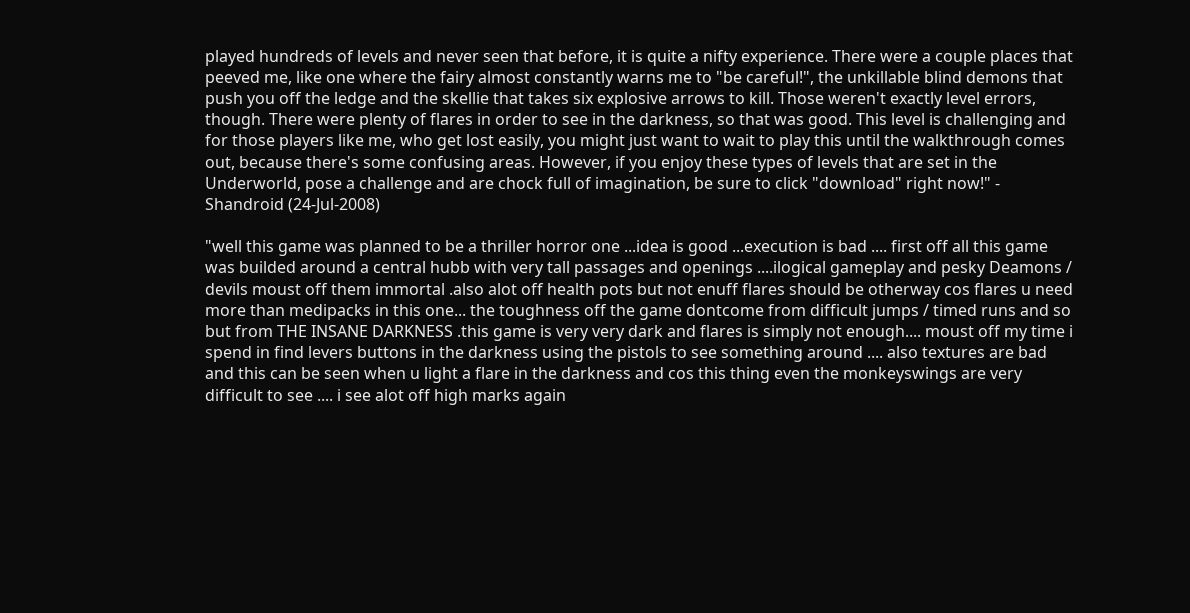played hundreds of levels and never seen that before, it is quite a nifty experience. There were a couple places that peeved me, like one where the fairy almost constantly warns me to "be careful!", the unkillable blind demons that push you off the ledge and the skellie that takes six explosive arrows to kill. Those weren't exactly level errors, though. There were plenty of flares in order to see in the darkness, so that was good. This level is challenging and for those players like me, who get lost easily, you might just want to wait to play this until the walkthrough comes out, because there's some confusing areas. However, if you enjoy these types of levels that are set in the Underworld, pose a challenge and are chock full of imagination, be sure to click "download" right now!" - Shandroid (24-Jul-2008)

"well this game was planned to be a thriller horror one ...idea is good ...execution is bad .... first off all this game was builded around a central hubb with very tall passages and openings ....ilogical gameplay and pesky Deamons / devils moust off them immortal .also alot off health pots but not enuff flares should be otherway cos flares u need more than medipacks in this one... the toughness off the game dontcome from difficult jumps / timed runs and so but from THE INSANE DARKNESS .this game is very very dark and flares is simply not enough.... moust off my time i spend in find levers buttons in the darkness using the pistols to see something around .... also textures are bad and this can be seen when u light a flare in the darkness and cos this thing even the monkeyswings are very difficult to see .... i see alot off high marks again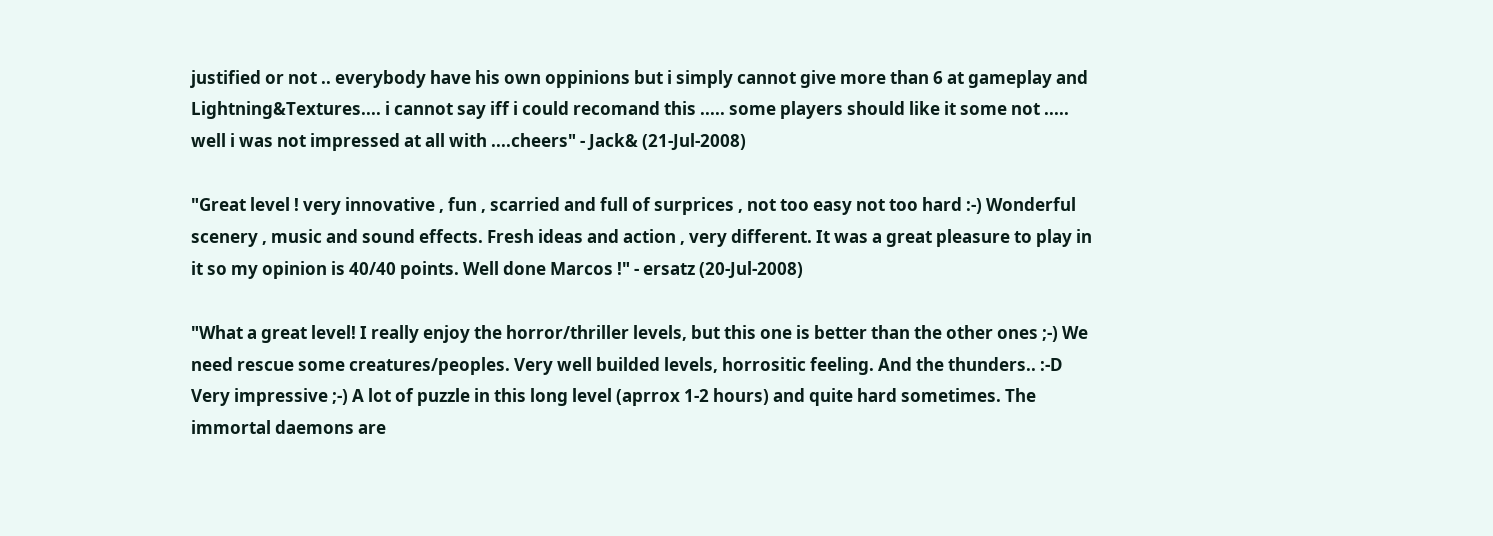justified or not .. everybody have his own oppinions but i simply cannot give more than 6 at gameplay and Lightning&Textures.... i cannot say iff i could recomand this ..... some players should like it some not ..... well i was not impressed at all with ....cheers" - Jack& (21-Jul-2008)

"Great level ! very innovative , fun , scarried and full of surprices , not too easy not too hard :-) Wonderful scenery , music and sound effects. Fresh ideas and action , very different. It was a great pleasure to play in it so my opinion is 40/40 points. Well done Marcos !" - ersatz (20-Jul-2008)

"What a great level! I really enjoy the horror/thriller levels, but this one is better than the other ones ;-) We need rescue some creatures/peoples. Very well builded levels, horrositic feeling. And the thunders.. :-D Very impressive ;-) A lot of puzzle in this long level (aprrox 1-2 hours) and quite hard sometimes. The immortal daemons are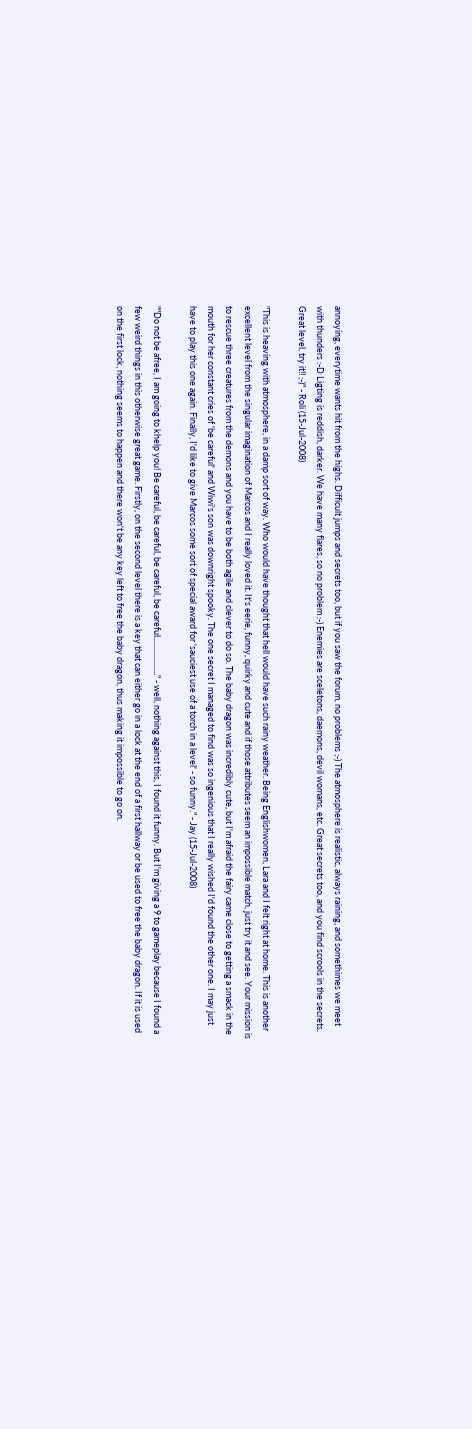annoying, everytime wants hit from the highs. Difficult jumps and secrets too, but if you saw the forum, no problems ;-) The atmosphere is realistic, always raining, and somethimes we meet with thunders :-D Ligting is reddish, darker. We have many flares, so no problem :-) Enemies are sceletons, daemons, devil womans, etc. Great secrets too, and you find scrools in the secrets. Great level, try it!! ;-)" - Roli (15-Jul-2008)

"This is heaving with atmosphere, in a damp sort of way. Who would have thought that hell would have such rainy weather. Being Englishwomen, Lara and I felt right at home. This is another excellent level from the singular imagination of Marcos and I really loved it. It's eerie, funny, quirky and cute and if those attributes seem an impossible match, just try it and see. Your mission is to rescue three creatures from the demons and you have to be both agile and clever to do so. The baby dragon was incredibly cute, but I'm afraid the fairy came close to getting a smack in the mouth for her constant cries of 'be careful' and Wiwi's son was downright spooky. The one secret I managed to find was so ingenious that I really wished I'd found the other one. I may just have to play this one again. Finally, I'd like to give Marcos some sort of special award for 'sauciest use of a torch in a level' - so funny." - Jay (15-Jul-2008)

""Do not be afree, I am going to khelp you! Be careful, be careful, be careful, be careful..................." - well, nothing against this, I found it funny. But I'm giving a 9 to gameplay because I found a few weird things in this otherwise great game. Firstly, on the second level there is a key that can either go in a lock at the end of a first hallway or be used to free the baby dragon. If it is used on the first lock, nothing seems to happen and there won't be any key left to free the baby dragon, thus making it impossible to go on.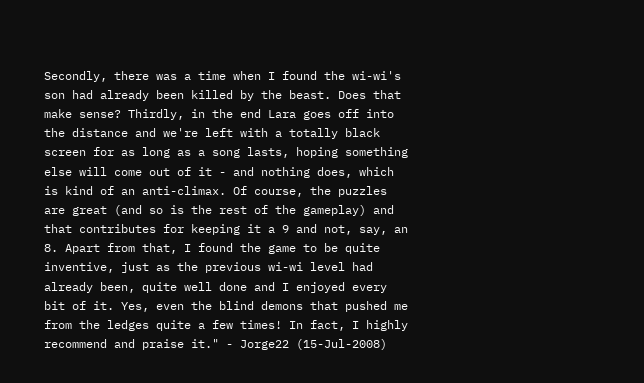Secondly, there was a time when I found the wi-wi's son had already been killed by the beast. Does that make sense? Thirdly, in the end Lara goes off into the distance and we're left with a totally black screen for as long as a song lasts, hoping something else will come out of it - and nothing does, which is kind of an anti-climax. Of course, the puzzles are great (and so is the rest of the gameplay) and that contributes for keeping it a 9 and not, say, an 8. Apart from that, I found the game to be quite inventive, just as the previous wi-wi level had already been, quite well done and I enjoyed every bit of it. Yes, even the blind demons that pushed me from the ledges quite a few times! In fact, I highly recommend and praise it." - Jorge22 (15-Jul-2008)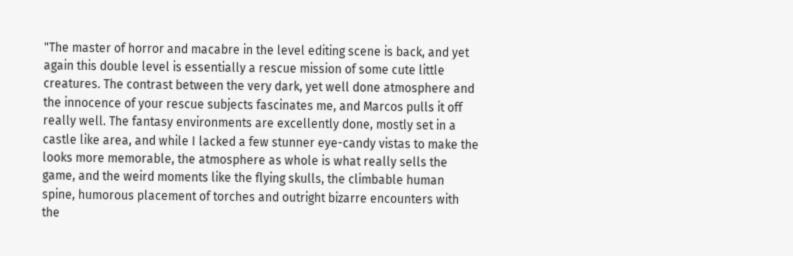"The master of horror and macabre in the level editing scene is back, and yet again this double level is essentially a rescue mission of some cute little creatures. The contrast between the very dark, yet well done atmosphere and the innocence of your rescue subjects fascinates me, and Marcos pulls it off really well. The fantasy environments are excellently done, mostly set in a castle like area, and while I lacked a few stunner eye-candy vistas to make the looks more memorable, the atmosphere as whole is what really sells the game, and the weird moments like the flying skulls, the climbable human spine, humorous placement of torches and outright bizarre encounters with the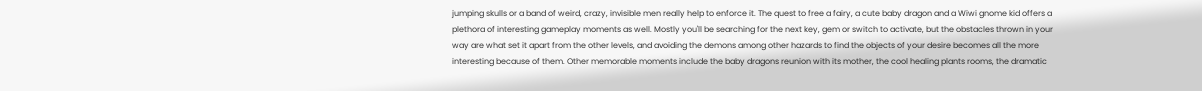jumping skulls or a band of weird, crazy, invisible men really help to enforce it. The quest to free a fairy, a cute baby dragon and a Wiwi gnome kid offers a plethora of interesting gameplay moments as well. Mostly you'll be searching for the next key, gem or switch to activate, but the obstacles thrown in your way are what set it apart from the other levels, and avoiding the demons among other hazards to find the objects of your desire becomes all the more interesting because of them. Other memorable moments include the baby dragons reunion with its mother, the cool healing plants rooms, the dramatic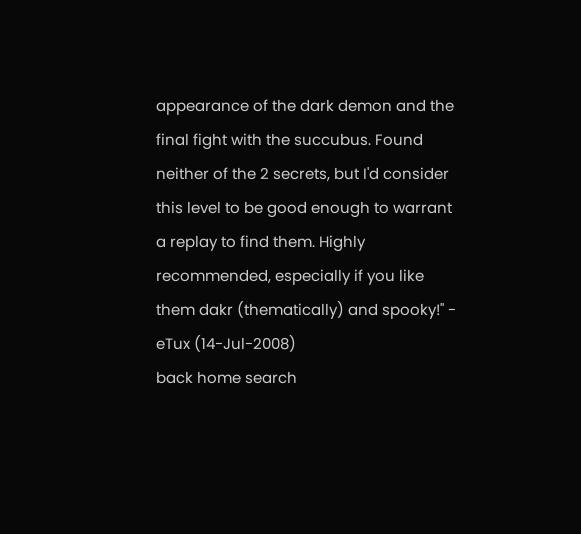appearance of the dark demon and the final fight with the succubus. Found neither of the 2 secrets, but I'd consider this level to be good enough to warrant a replay to find them. Highly recommended, especially if you like them dakr (thematically) and spooky!" - eTux (14-Jul-2008)
back home search